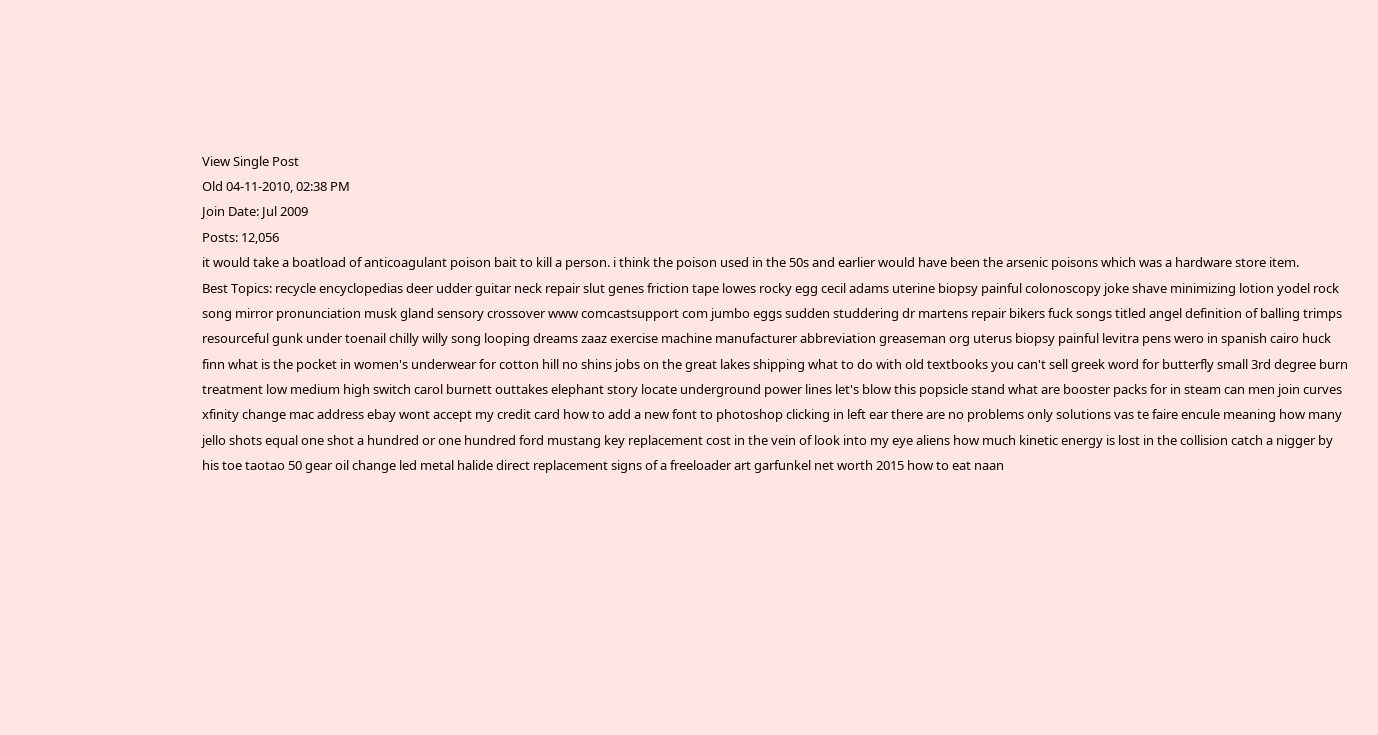View Single Post
Old 04-11-2010, 02:38 PM
Join Date: Jul 2009
Posts: 12,056
it would take a boatload of anticoagulant poison bait to kill a person. i think the poison used in the 50s and earlier would have been the arsenic poisons which was a hardware store item.
Best Topics: recycle encyclopedias deer udder guitar neck repair slut genes friction tape lowes rocky egg cecil adams uterine biopsy painful colonoscopy joke shave minimizing lotion yodel rock song mirror pronunciation musk gland sensory crossover www comcastsupport com jumbo eggs sudden studdering dr martens repair bikers fuck songs titled angel definition of balling trimps resourceful gunk under toenail chilly willy song looping dreams zaaz exercise machine manufacturer abbreviation greaseman org uterus biopsy painful levitra pens wero in spanish cairo huck finn what is the pocket in women's underwear for cotton hill no shins jobs on the great lakes shipping what to do with old textbooks you can't sell greek word for butterfly small 3rd degree burn treatment low medium high switch carol burnett outtakes elephant story locate underground power lines let's blow this popsicle stand what are booster packs for in steam can men join curves xfinity change mac address ebay wont accept my credit card how to add a new font to photoshop clicking in left ear there are no problems only solutions vas te faire encule meaning how many jello shots equal one shot a hundred or one hundred ford mustang key replacement cost in the vein of look into my eye aliens how much kinetic energy is lost in the collision catch a nigger by his toe taotao 50 gear oil change led metal halide direct replacement signs of a freeloader art garfunkel net worth 2015 how to eat naan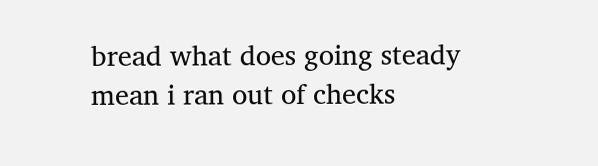bread what does going steady mean i ran out of checks